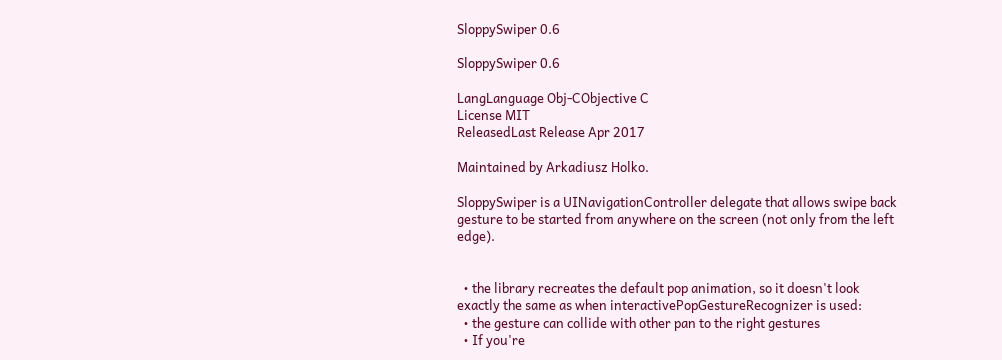SloppySwiper 0.6

SloppySwiper 0.6

LangLanguage Obj-CObjective C
License MIT
ReleasedLast Release Apr 2017

Maintained by Arkadiusz Holko.

SloppySwiper is a UINavigationController delegate that allows swipe back gesture to be started from anywhere on the screen (not only from the left edge).


  • the library recreates the default pop animation, so it doesn't look exactly the same as when interactivePopGestureRecognizer is used:
  • the gesture can collide with other pan to the right gestures
  • If you're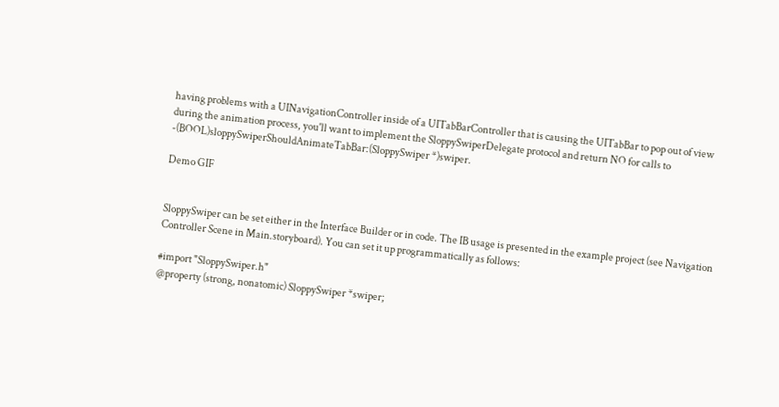having problems with a UINavigationController inside of a UITabBarController that is causing the UITabBar to pop out of view during the animation process, you'll want to implement the SloppySwiperDelegate protocol and return NO for calls to -(BOOL)sloppySwiperShouldAnimateTabBar:(SloppySwiper *)swiper.

Demo GIF


SloppySwiper can be set either in the Interface Builder or in code. The IB usage is presented in the example project (see Navigation Controller Scene in Main.storyboard). You can set it up programmatically as follows:

#import "SloppySwiper.h"
@property (strong, nonatomic) SloppySwiper *swiper;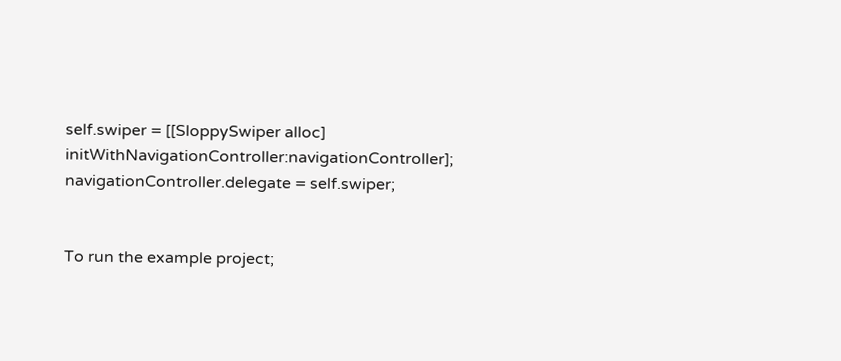self.swiper = [[SloppySwiper alloc] initWithNavigationController:navigationController];
navigationController.delegate = self.swiper;


To run the example project;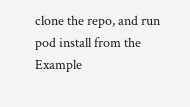clone the repo, and run pod install from the Example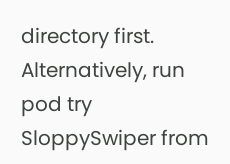directory first. Alternatively, run pod try SloppySwiper from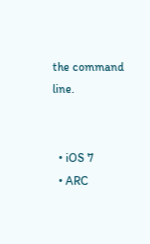the command line.


  • iOS 7
  • ARC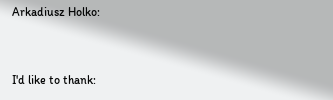Arkadiusz Holko:


I'd like to thank: